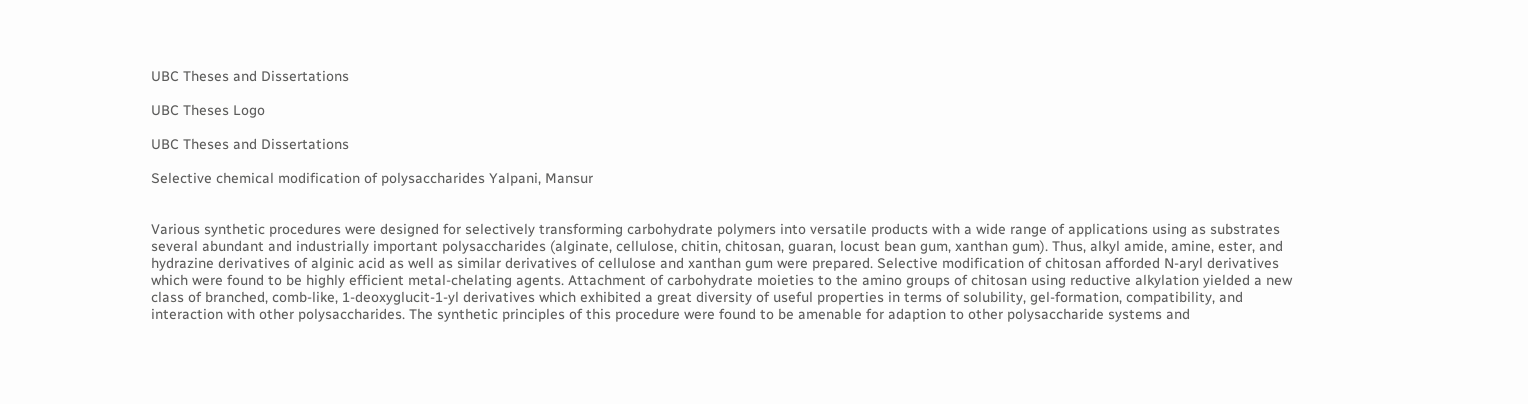UBC Theses and Dissertations

UBC Theses Logo

UBC Theses and Dissertations

Selective chemical modification of polysaccharides Yalpani, Mansur


Various synthetic procedures were designed for selectively transforming carbohydrate polymers into versatile products with a wide range of applications using as substrates several abundant and industrially important polysaccharides (alginate, cellulose, chitin, chitosan, guaran, locust bean gum, xanthan gum). Thus, alkyl amide, amine, ester, and hydrazine derivatives of alginic acid as well as similar derivatives of cellulose and xanthan gum were prepared. Selective modification of chitosan afforded N-aryl derivatives which were found to be highly efficient metal-chelating agents. Attachment of carbohydrate moieties to the amino groups of chitosan using reductive alkylation yielded a new class of branched, comb-like, 1-deoxyglucit-1-yl derivatives which exhibited a great diversity of useful properties in terms of solubility, gel-formation, compatibility, and interaction with other polysaccharides. The synthetic principles of this procedure were found to be amenable for adaption to other polysaccharide systems and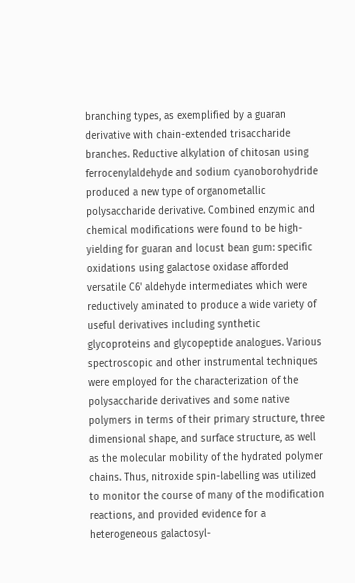branching types, as exemplified by a guaran derivative with chain-extended trisaccharide branches. Reductive alkylation of chitosan using ferrocenylaldehyde and sodium cyanoborohydride produced a new type of organometallic polysaccharide derivative. Combined enzymic and chemical modifications were found to be high-yielding for guaran and locust bean gum: specific oxidations using galactose oxidase afforded versatile C6' aldehyde intermediates which were reductively aminated to produce a wide variety of useful derivatives including synthetic glycoproteins and glycopeptide analogues. Various spectroscopic and other instrumental techniques were employed for the characterization of the polysaccharide derivatives and some native polymers in terms of their primary structure, three dimensional shape, and surface structure, as well as the molecular mobility of the hydrated polymer chains. Thus, nitroxide spin-labelling was utilized to monitor the course of many of the modification reactions, and provided evidence for a heterogeneous galactosyl-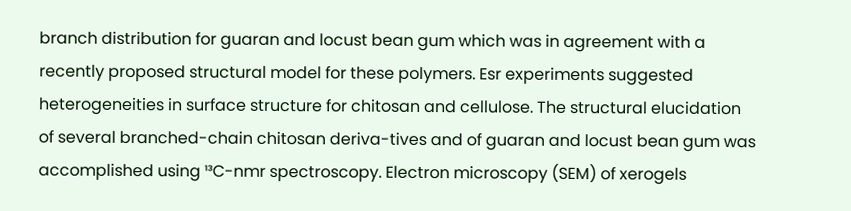branch distribution for guaran and locust bean gum which was in agreement with a recently proposed structural model for these polymers. Esr experiments suggested heterogeneities in surface structure for chitosan and cellulose. The structural elucidation of several branched-chain chitosan deriva-tives and of guaran and locust bean gum was accomplished using ¹³C-nmr spectroscopy. Electron microscopy (SEM) of xerogels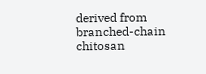derived from branched-chain chitosan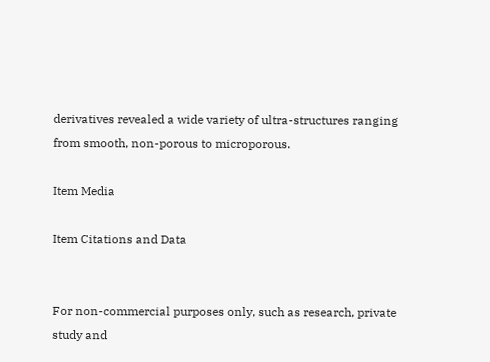derivatives revealed a wide variety of ultra-structures ranging from smooth, non-porous to microporous.

Item Media

Item Citations and Data


For non-commercial purposes only, such as research, private study and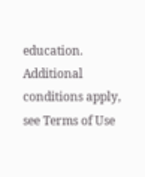education. Additional conditions apply, see Terms of Use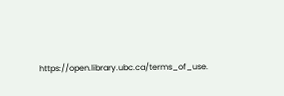https://open.library.ubc.ca/terms_of_use.